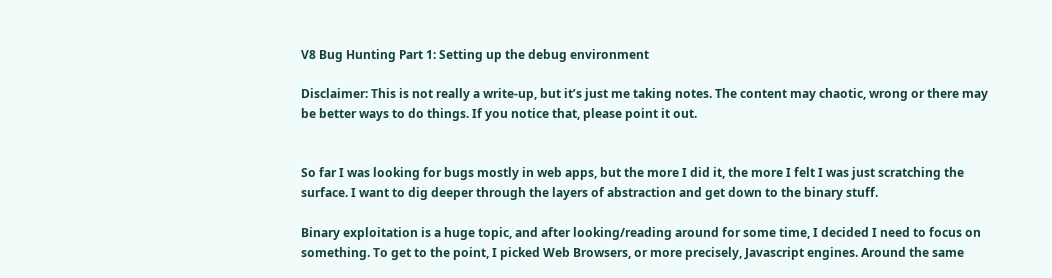V8 Bug Hunting Part 1: Setting up the debug environment

Disclaimer: This is not really a write-up, but it’s just me taking notes. The content may chaotic, wrong or there may be better ways to do things. If you notice that, please point it out.


So far I was looking for bugs mostly in web apps, but the more I did it, the more I felt I was just scratching the surface. I want to dig deeper through the layers of abstraction and get down to the binary stuff.

Binary exploitation is a huge topic, and after looking/reading around for some time, I decided I need to focus on something. To get to the point, I picked Web Browsers, or more precisely, Javascript engines. Around the same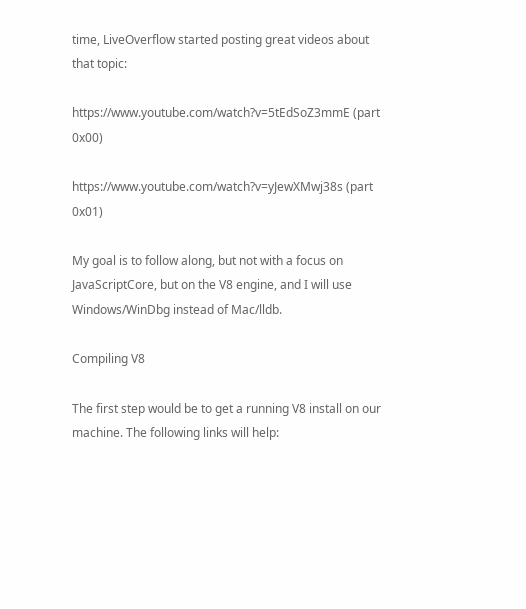time, LiveOverflow started posting great videos about that topic:

https://www.youtube.com/watch?v=5tEdSoZ3mmE (part 0x00)

https://www.youtube.com/watch?v=yJewXMwj38s (part 0x01)

My goal is to follow along, but not with a focus on JavaScriptCore, but on the V8 engine, and I will use Windows/WinDbg instead of Mac/lldb.

Compiling V8

The first step would be to get a running V8 install on our machine. The following links will help: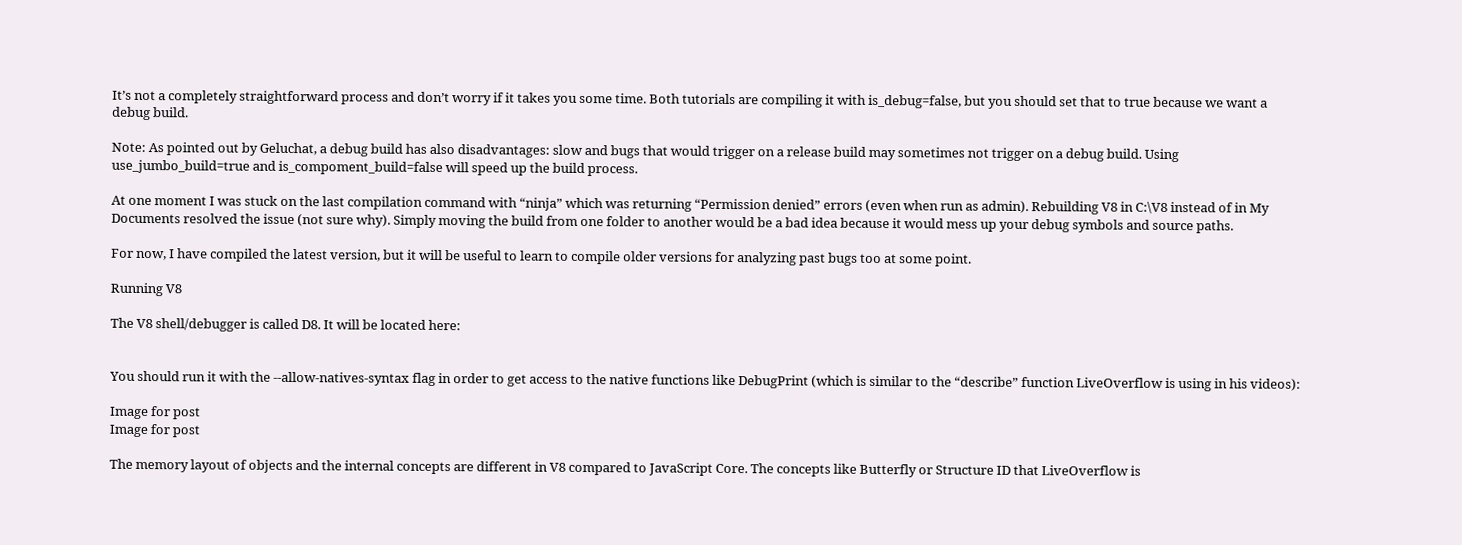It’s not a completely straightforward process and don’t worry if it takes you some time. Both tutorials are compiling it with is_debug=false, but you should set that to true because we want a debug build.

Note: As pointed out by Geluchat, a debug build has also disadvantages: slow and bugs that would trigger on a release build may sometimes not trigger on a debug build. Using use_jumbo_build=true and is_compoment_build=false will speed up the build process.

At one moment I was stuck on the last compilation command with “ninja” which was returning “Permission denied” errors (even when run as admin). Rebuilding V8 in C:\V8 instead of in My Documents resolved the issue (not sure why). Simply moving the build from one folder to another would be a bad idea because it would mess up your debug symbols and source paths.

For now, I have compiled the latest version, but it will be useful to learn to compile older versions for analyzing past bugs too at some point.

Running V8

The V8 shell/debugger is called D8. It will be located here:


You should run it with the --allow-natives-syntax flag in order to get access to the native functions like DebugPrint (which is similar to the “describe” function LiveOverflow is using in his videos):

Image for post
Image for post

The memory layout of objects and the internal concepts are different in V8 compared to JavaScript Core. The concepts like Butterfly or Structure ID that LiveOverflow is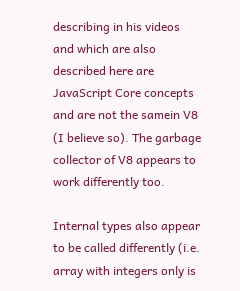describing in his videos and which are also described here are JavaScript Core concepts and are not the samein V8 (I believe so). The garbage collector of V8 appears to work differently too.

Internal types also appear to be called differently (i.e. array with integers only is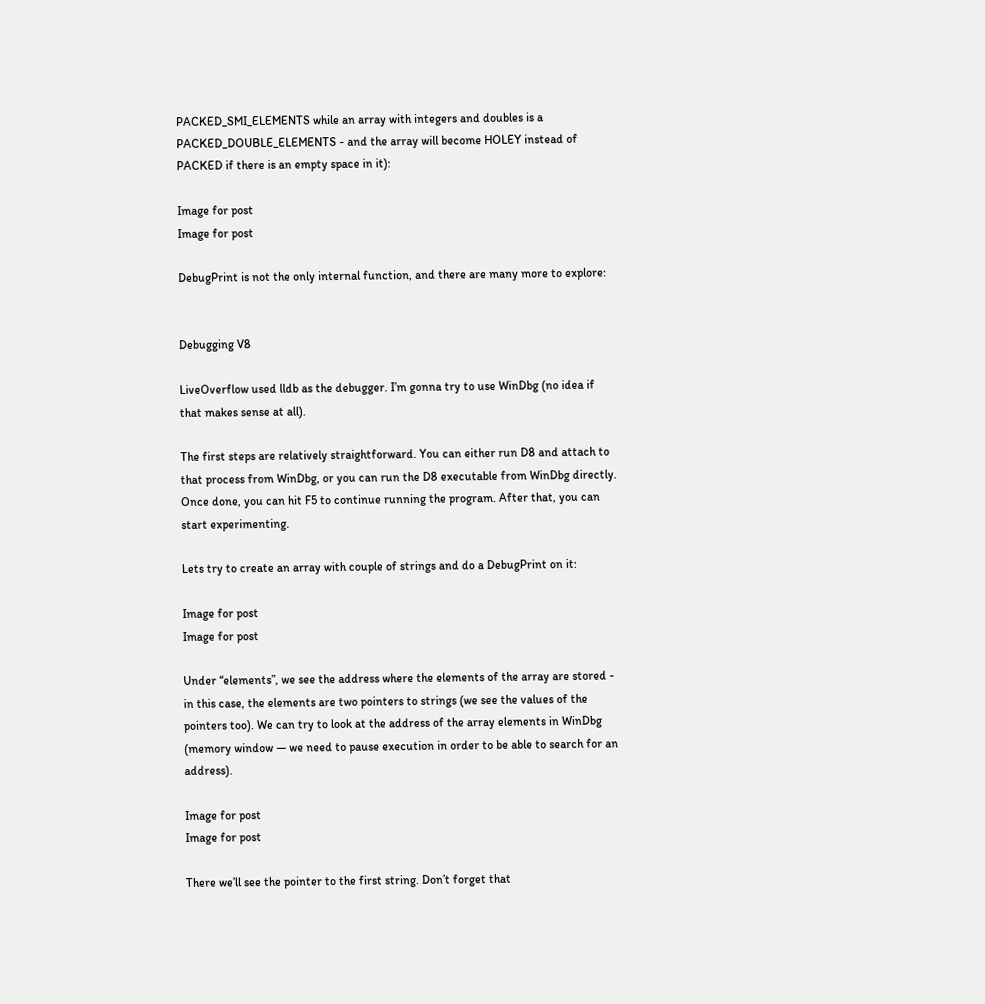PACKED_SMI_ELEMENTS while an array with integers and doubles is a PACKED_DOUBLE_ELEMENTS - and the array will become HOLEY instead of PACKED if there is an empty space in it):

Image for post
Image for post

DebugPrint is not the only internal function, and there are many more to explore:


Debugging V8

LiveOverflow used lldb as the debugger. I’m gonna try to use WinDbg (no idea if that makes sense at all).

The first steps are relatively straightforward. You can either run D8 and attach to that process from WinDbg, or you can run the D8 executable from WinDbg directly. Once done, you can hit F5 to continue running the program. After that, you can start experimenting.

Lets try to create an array with couple of strings and do a DebugPrint on it:

Image for post
Image for post

Under “elements”, we see the address where the elements of the array are stored - in this case, the elements are two pointers to strings (we see the values of the pointers too). We can try to look at the address of the array elements in WinDbg (memory window — we need to pause execution in order to be able to search for an address).

Image for post
Image for post

There we’ll see the pointer to the first string. Don’t forget that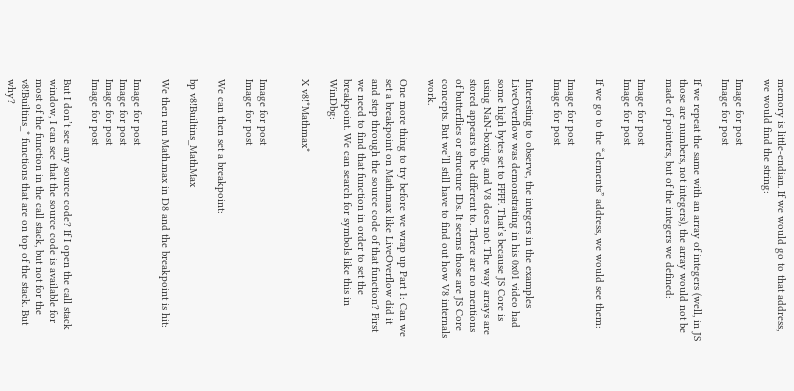memory is little-endian. If we would go to that address, we would find the string:

Image for post
Image for post

If we repeat the same with an array of integers (well, in JS those are numbers, not integers), the array would not be made of pointers, but of the integers we defined:

Image for post
Image for post

If we go to the “elements” address, we would see them:

Image for post
Image for post

Interesting to observe, the integers in the examples LiveOverflow was demonstrating in his 0x01 video had some high bytes set to FFFF. That’s because JS Core is using NaN-boxing, and V8 does not. The way arrays are stored appears to be different to. There are no mentions of butterflies or structure IDs. It seems those are JS Core concepts. But we’ll still have to find out how V8 internals work.

One more thing to try before we wrap up Part 1: Can we set a breakpoint on Math.max like LiveOverflow did it and step through the source code of that function? First we need to find that function in order to set the breakpoint. We can search for symbols like this in WinDbg:

X v8!*Mathmax*


Image for post
Image for post

We can then set a breakpoint:

bp v8!Builtins_MathMax

We then run Math.max in D8 and the breakpoint is hit:

Image for post
Image for post
Image for post
Image for post

But I don’t see any source code? If I open the call stack window, I can see that the source code is available for most of the function in the call stack, but not for the v8!Builtins_* functions that are on top of the stack. But why?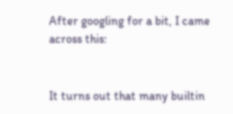After googling for a bit, I came across this:


It turns out that many builtin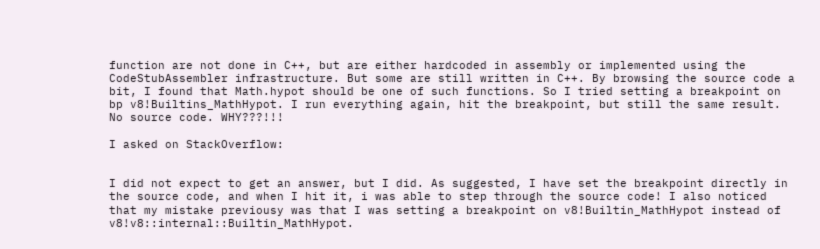function are not done in C++, but are either hardcoded in assembly or implemented using the CodeStubAssembler infrastructure. But some are still written in C++. By browsing the source code a bit, I found that Math.hypot should be one of such functions. So I tried setting a breakpoint on bp v8!Builtins_MathHypot. I run everything again, hit the breakpoint, but still the same result. No source code. WHY???!!!

I asked on StackOverflow:


I did not expect to get an answer, but I did. As suggested, I have set the breakpoint directly in the source code, and when I hit it, i was able to step through the source code! I also noticed that my mistake previousy was that I was setting a breakpoint on v8!Builtin_MathHypot instead of v8!v8::internal::Builtin_MathHypot.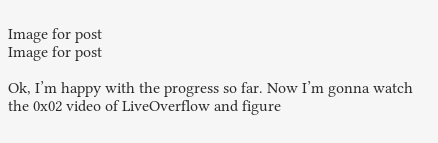Image for post
Image for post

Ok, I’m happy with the progress so far. Now I’m gonna watch the 0x02 video of LiveOverflow and figure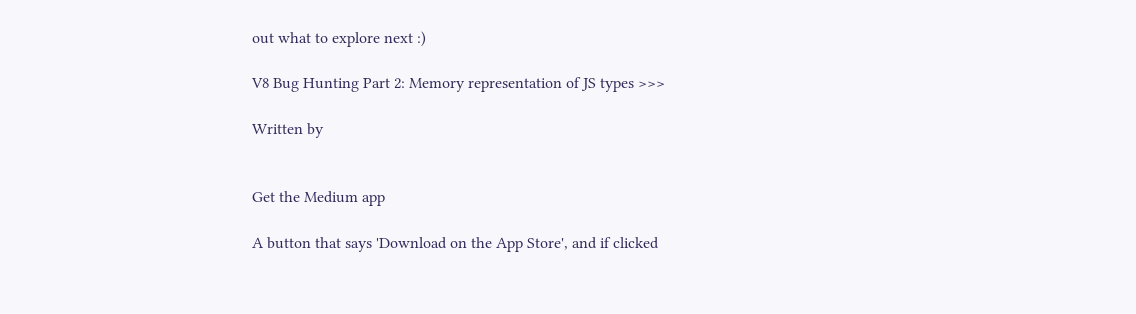out what to explore next :)

V8 Bug Hunting Part 2: Memory representation of JS types >>>

Written by


Get the Medium app

A button that says 'Download on the App Store', and if clicked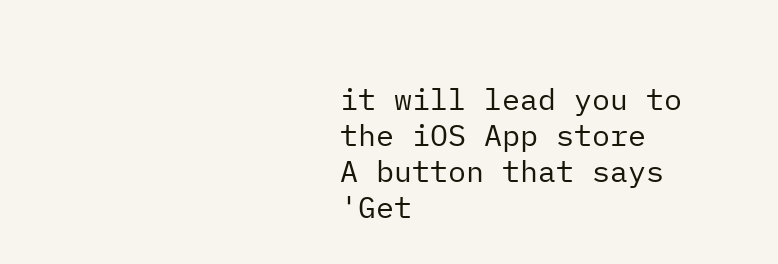it will lead you to the iOS App store
A button that says 'Get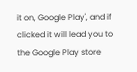it on, Google Play', and if clicked it will lead you to the Google Play store